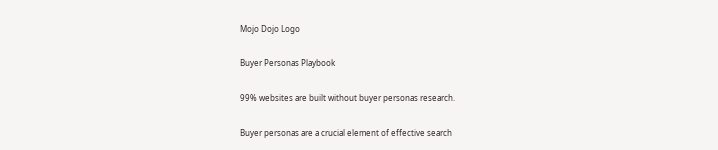Mojo Dojo Logo

Buyer Personas Playbook

99% websites are built without buyer personas research.

Buyer personas are a crucial element of effective search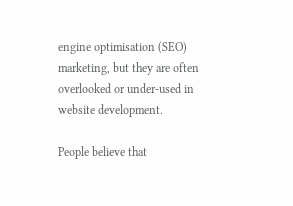engine optimisation (SEO) marketing, but they are often overlooked or under-used in website development.

People believe that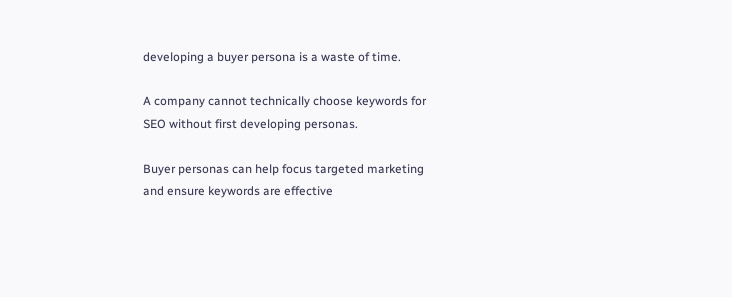developing a buyer persona is a waste of time.

A company cannot technically choose keywords for SEO without first developing personas.

Buyer personas can help focus targeted marketing and ensure keywords are effective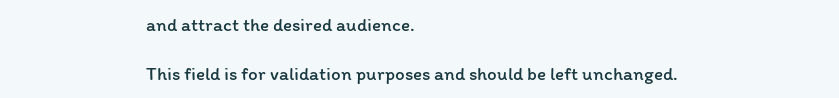and attract the desired audience.

This field is for validation purposes and should be left unchanged.